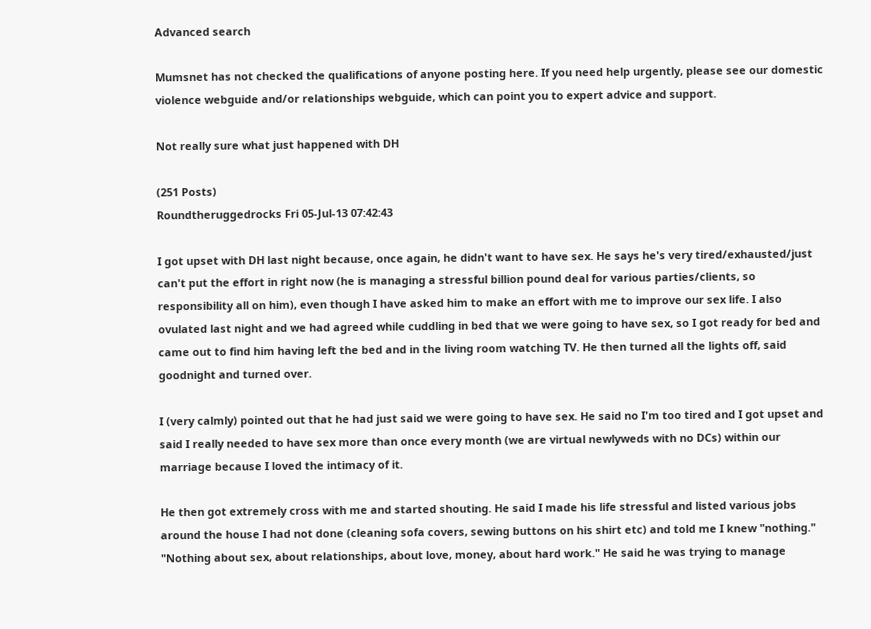Advanced search

Mumsnet has not checked the qualifications of anyone posting here. If you need help urgently, please see our domestic violence webguide and/or relationships webguide, which can point you to expert advice and support.

Not really sure what just happened with DH

(251 Posts)
Roundtheruggedrocks Fri 05-Jul-13 07:42:43

I got upset with DH last night because, once again, he didn't want to have sex. He says he's very tired/exhausted/just can't put the effort in right now (he is managing a stressful billion pound deal for various parties/clients, so responsibility all on him), even though I have asked him to make an effort with me to improve our sex life. I also ovulated last night and we had agreed while cuddling in bed that we were going to have sex, so I got ready for bed and came out to find him having left the bed and in the living room watching TV. He then turned all the lights off, said goodnight and turned over.

I (very calmly) pointed out that he had just said we were going to have sex. He said no I'm too tired and I got upset and said I really needed to have sex more than once every month (we are virtual newlyweds with no DCs) within our marriage because I loved the intimacy of it.

He then got extremely cross with me and started shouting. He said I made his life stressful and listed various jobs around the house I had not done (cleaning sofa covers, sewing buttons on his shirt etc) and told me I knew "nothing." "Nothing about sex, about relationships, about love, money, about hard work." He said he was trying to manage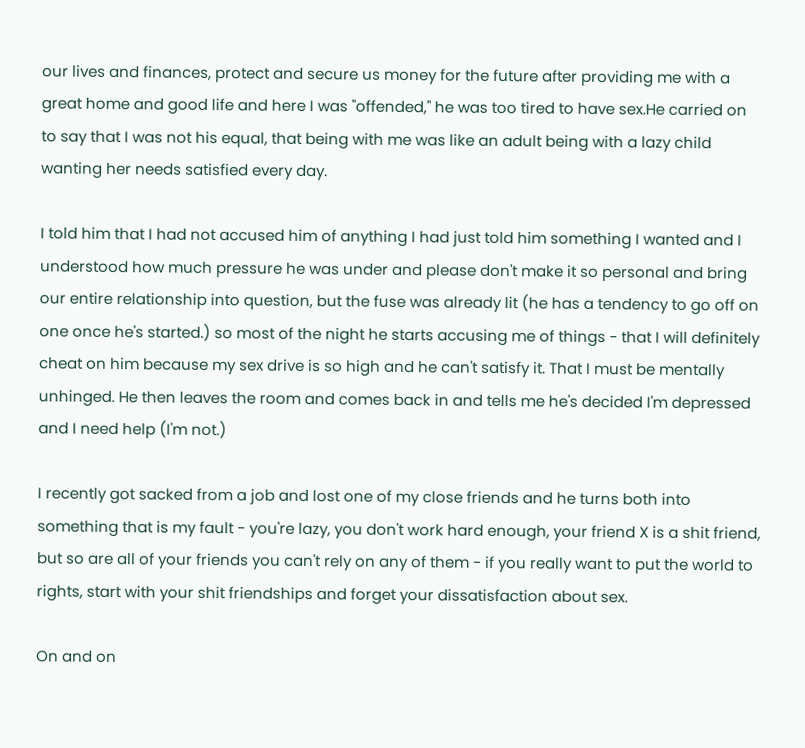our lives and finances, protect and secure us money for the future after providing me with a great home and good life and here I was "offended," he was too tired to have sex.He carried on to say that I was not his equal, that being with me was like an adult being with a lazy child wanting her needs satisfied every day.

I told him that I had not accused him of anything I had just told him something I wanted and I understood how much pressure he was under and please don't make it so personal and bring our entire relationship into question, but the fuse was already lit (he has a tendency to go off on one once he's started.) so most of the night he starts accusing me of things - that I will definitely cheat on him because my sex drive is so high and he can't satisfy it. That I must be mentally unhinged. He then leaves the room and comes back in and tells me he's decided I'm depressed and I need help (I'm not.)

I recently got sacked from a job and lost one of my close friends and he turns both into something that is my fault - you're lazy, you don't work hard enough, your friend X is a shit friend, but so are all of your friends you can't rely on any of them - if you really want to put the world to rights, start with your shit friendships and forget your dissatisfaction about sex.

On and on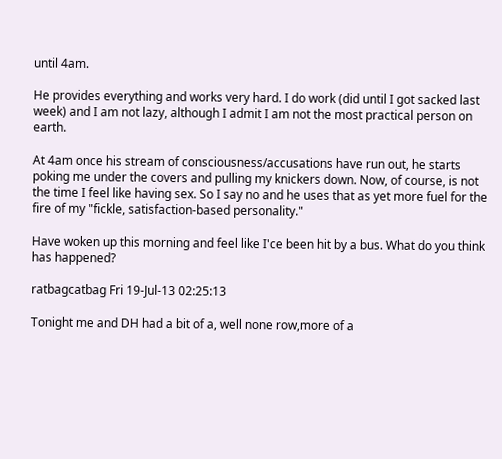until 4am.

He provides everything and works very hard. I do work (did until I got sacked last week) and I am not lazy, although I admit I am not the most practical person on earth.

At 4am once his stream of consciousness/accusations have run out, he starts poking me under the covers and pulling my knickers down. Now, of course, is not the time I feel like having sex. So I say no and he uses that as yet more fuel for the fire of my "fickle, satisfaction-based personality."

Have woken up this morning and feel like I'ce been hit by a bus. What do you think has happened?

ratbagcatbag Fri 19-Jul-13 02:25:13

Tonight me and DH had a bit of a, well none row,more of a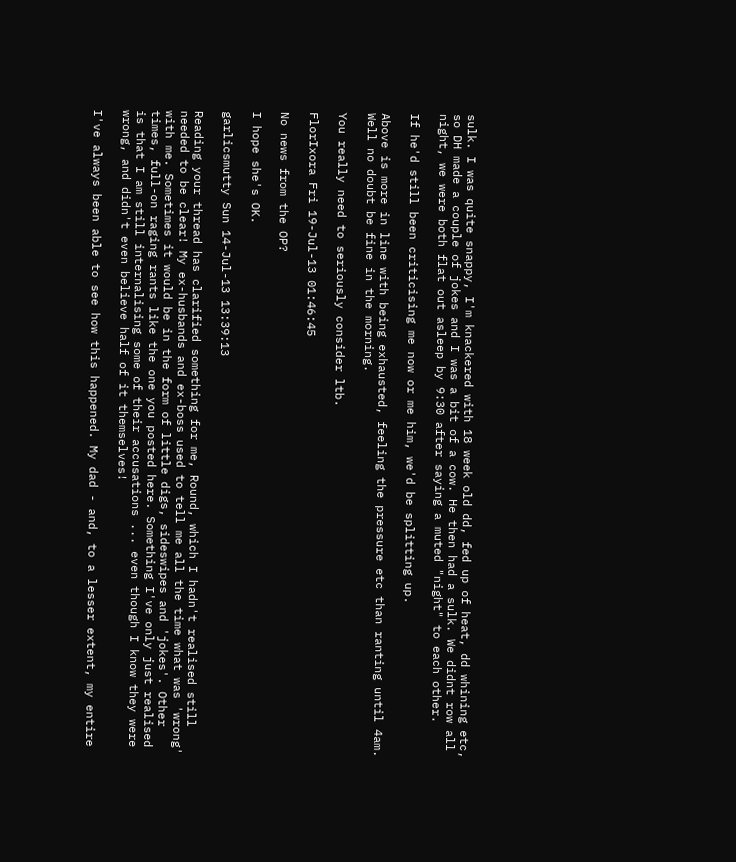sulk. I was quite snappy, I'm knackered with 18 week old dd, fed up of heat, dd whining etc, so DH made a couple of jokes and I was a bit of a cow. He then had a sulk. We didnt row all night, we were both flat out asleep by 9:30 after saying a muted "night" to each other.

If he'd still been criticising me now or me him, we'd be splitting up.

Above is more in line with being exhausted, feeling the pressure etc than ranting until 4am. Well no doubt be fine in the morning.

You really need to seriously consider ltb.

FlorIxora Fri 19-Jul-13 01:46:45

No news from the OP?

I hope she's OK.

garlicsmutty Sun 14-Jul-13 13:39:13

Reading your thread has clarified something for me, Round, which I hadn't realised still needed to be clear! My ex-husbands and ex-boss used to tell me all the time what was 'wrong' with me. Sometimes it would be in the form of little digs, sideswipes and 'jokes'. Other times, full-on raging rants like the one you posted here. Something I've only just realised is that I am still internalising some of their accusations ... even though I know they were wrong, and didn't even believe half of it themselves!

I've always been able to see how this happened. My dad - and, to a lesser extent, my entire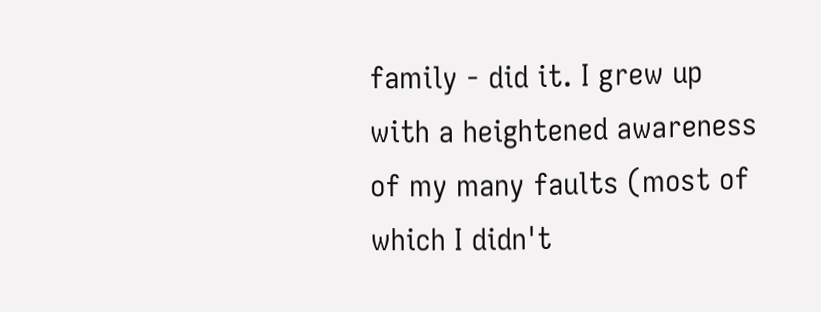family - did it. I grew up with a heightened awareness of my many faults (most of which I didn't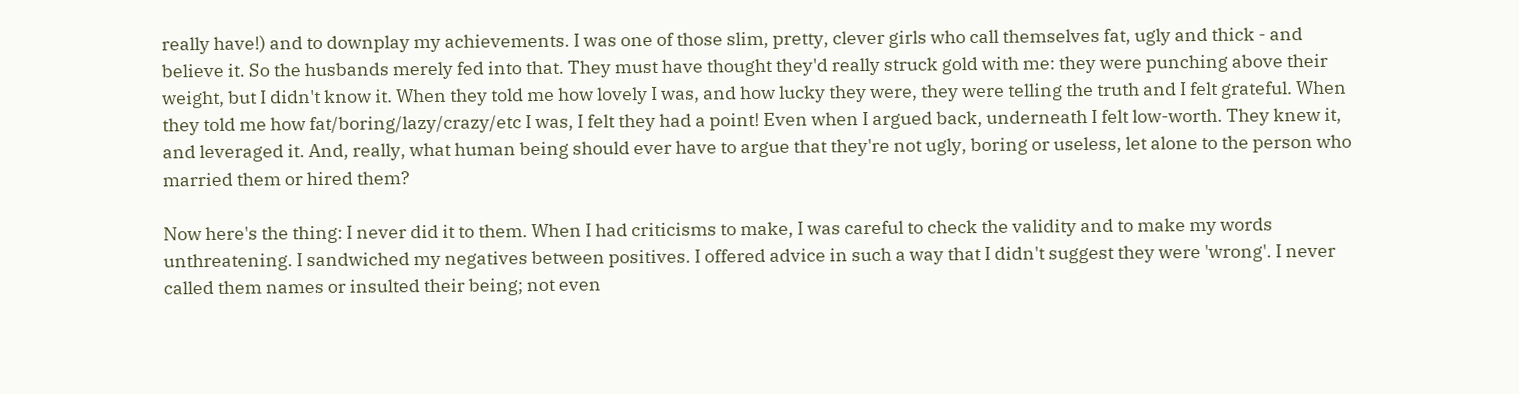really have!) and to downplay my achievements. I was one of those slim, pretty, clever girls who call themselves fat, ugly and thick - and believe it. So the husbands merely fed into that. They must have thought they'd really struck gold with me: they were punching above their weight, but I didn't know it. When they told me how lovely I was, and how lucky they were, they were telling the truth and I felt grateful. When they told me how fat/boring/lazy/crazy/etc I was, I felt they had a point! Even when I argued back, underneath I felt low-worth. They knew it, and leveraged it. And, really, what human being should ever have to argue that they're not ugly, boring or useless, let alone to the person who married them or hired them?

Now here's the thing: I never did it to them. When I had criticisms to make, I was careful to check the validity and to make my words unthreatening. I sandwiched my negatives between positives. I offered advice in such a way that I didn't suggest they were 'wrong'. I never called them names or insulted their being; not even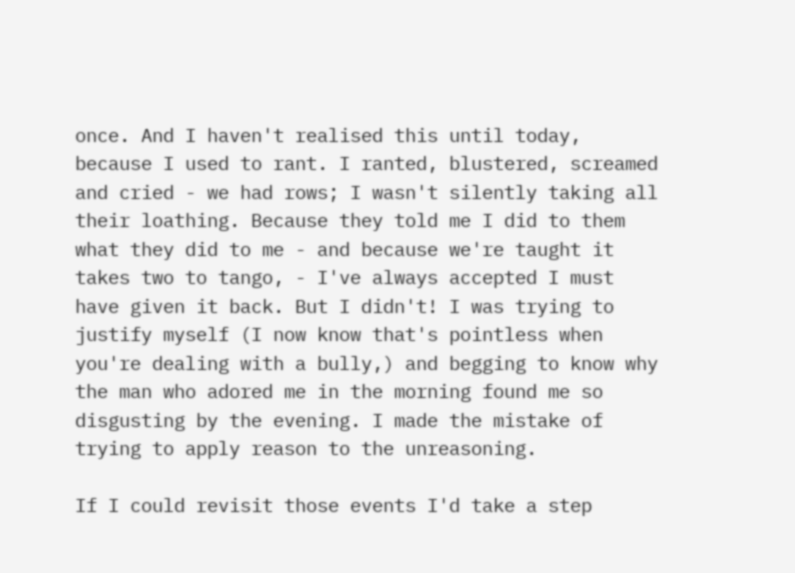once. And I haven't realised this until today, because I used to rant. I ranted, blustered, screamed and cried - we had rows; I wasn't silently taking all their loathing. Because they told me I did to them what they did to me - and because we're taught it takes two to tango, - I've always accepted I must have given it back. But I didn't! I was trying to justify myself (I now know that's pointless when you're dealing with a bully,) and begging to know why the man who adored me in the morning found me so disgusting by the evening. I made the mistake of trying to apply reason to the unreasoning.

If I could revisit those events I'd take a step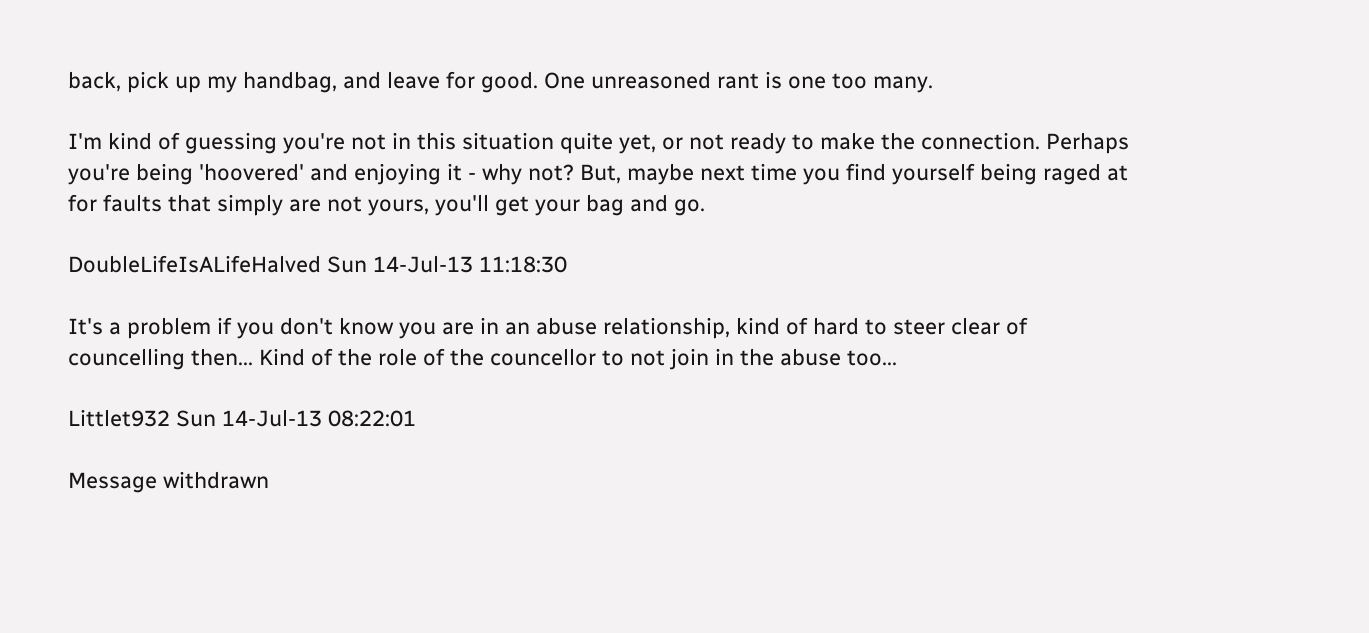back, pick up my handbag, and leave for good. One unreasoned rant is one too many.

I'm kind of guessing you're not in this situation quite yet, or not ready to make the connection. Perhaps you're being 'hoovered' and enjoying it - why not? But, maybe next time you find yourself being raged at for faults that simply are not yours, you'll get your bag and go.

DoubleLifeIsALifeHalved Sun 14-Jul-13 11:18:30

It's a problem if you don't know you are in an abuse relationship, kind of hard to steer clear of councelling then... Kind of the role of the councellor to not join in the abuse too...

Littlet932 Sun 14-Jul-13 08:22:01

Message withdrawn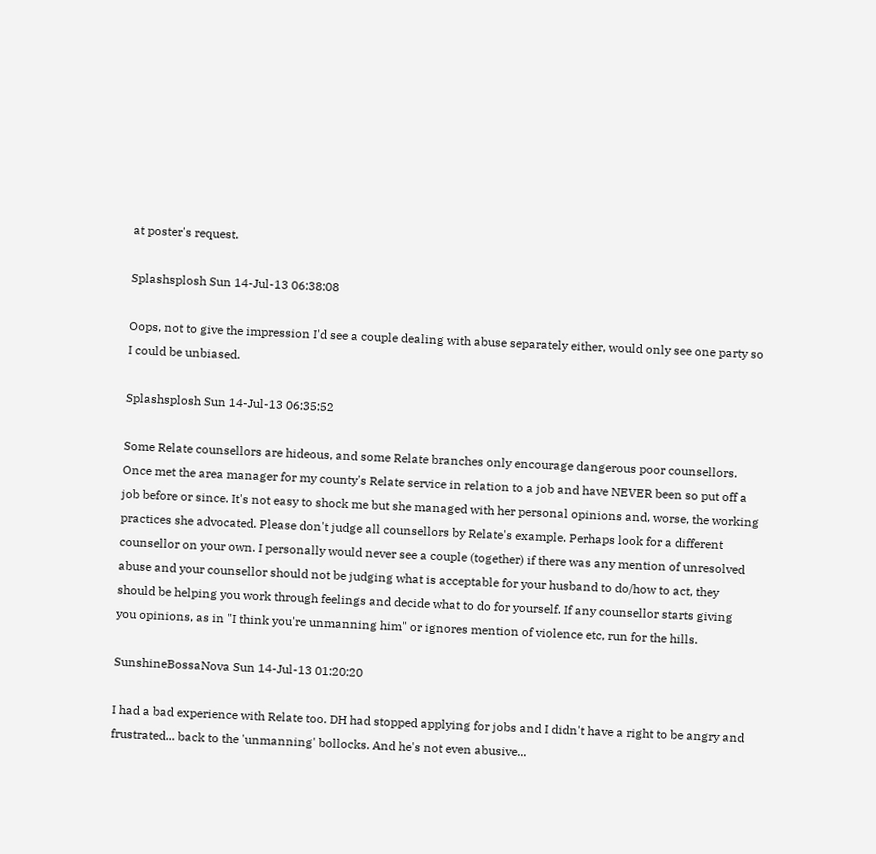at poster's request.

Splashsplosh Sun 14-Jul-13 06:38:08

Oops, not to give the impression I'd see a couple dealing with abuse separately either, would only see one party so I could be unbiased.

Splashsplosh Sun 14-Jul-13 06:35:52

Some Relate counsellors are hideous, and some Relate branches only encourage dangerous poor counsellors. Once met the area manager for my county's Relate service in relation to a job and have NEVER been so put off a job before or since. It's not easy to shock me but she managed with her personal opinions and, worse, the working practices she advocated. Please don't judge all counsellors by Relate's example. Perhaps look for a different counsellor on your own. I personally would never see a couple (together) if there was any mention of unresolved abuse and your counsellor should not be judging what is acceptable for your husband to do/how to act, they should be helping you work through feelings and decide what to do for yourself. If any counsellor starts giving you opinions, as in "I think you're unmanning him" or ignores mention of violence etc, run for the hills.

SunshineBossaNova Sun 14-Jul-13 01:20:20

I had a bad experience with Relate too. DH had stopped applying for jobs and I didn't have a right to be angry and frustrated... back to the 'unmanning' bollocks. And he's not even abusive...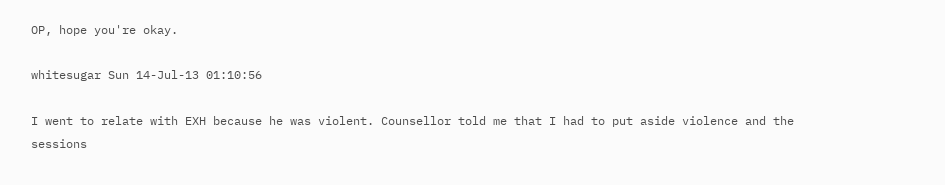OP, hope you're okay.

whitesugar Sun 14-Jul-13 01:10:56

I went to relate with EXH because he was violent. Counsellor told me that I had to put aside violence and the sessions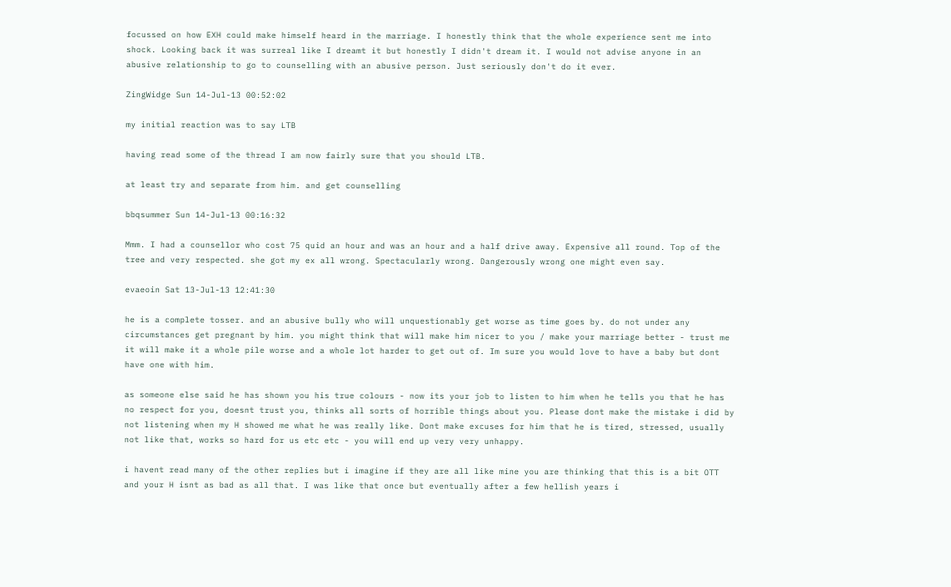focussed on how EXH could make himself heard in the marriage. I honestly think that the whole experience sent me into shock. Looking back it was surreal like I dreamt it but honestly I didn't dream it. I would not advise anyone in an abusive relationship to go to counselling with an abusive person. Just seriously don't do it ever.

ZingWidge Sun 14-Jul-13 00:52:02

my initial reaction was to say LTB

having read some of the thread I am now fairly sure that you should LTB.

at least try and separate from him. and get counselling

bbqsummer Sun 14-Jul-13 00:16:32

Mmm. I had a counsellor who cost 75 quid an hour and was an hour and a half drive away. Expensive all round. Top of the tree and very respected. she got my ex all wrong. Spectacularly wrong. Dangerously wrong one might even say.

evaeoin Sat 13-Jul-13 12:41:30

he is a complete tosser. and an abusive bully who will unquestionably get worse as time goes by. do not under any circumstances get pregnant by him. you might think that will make him nicer to you / make your marriage better - trust me it will make it a whole pile worse and a whole lot harder to get out of. Im sure you would love to have a baby but dont have one with him.

as someone else said he has shown you his true colours - now its your job to listen to him when he tells you that he has no respect for you, doesnt trust you, thinks all sorts of horrible things about you. Please dont make the mistake i did by not listening when my H showed me what he was really like. Dont make excuses for him that he is tired, stressed, usually not like that, works so hard for us etc etc - you will end up very very unhappy.

i havent read many of the other replies but i imagine if they are all like mine you are thinking that this is a bit OTT and your H isnt as bad as all that. I was like that once but eventually after a few hellish years i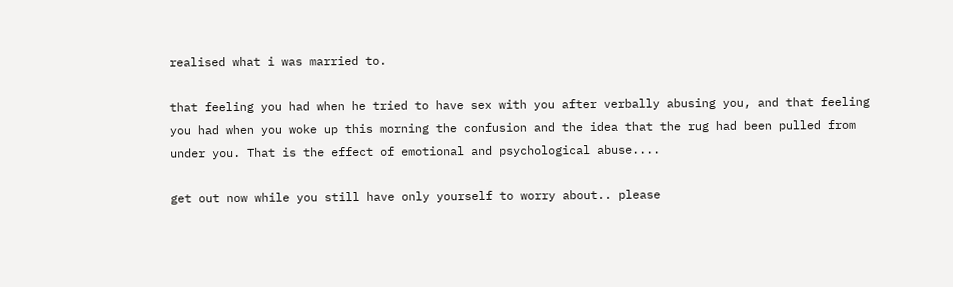realised what i was married to.

that feeling you had when he tried to have sex with you after verbally abusing you, and that feeling you had when you woke up this morning the confusion and the idea that the rug had been pulled from under you. That is the effect of emotional and psychological abuse....

get out now while you still have only yourself to worry about.. please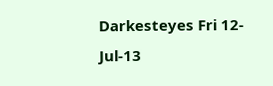Darkesteyes Fri 12-Jul-13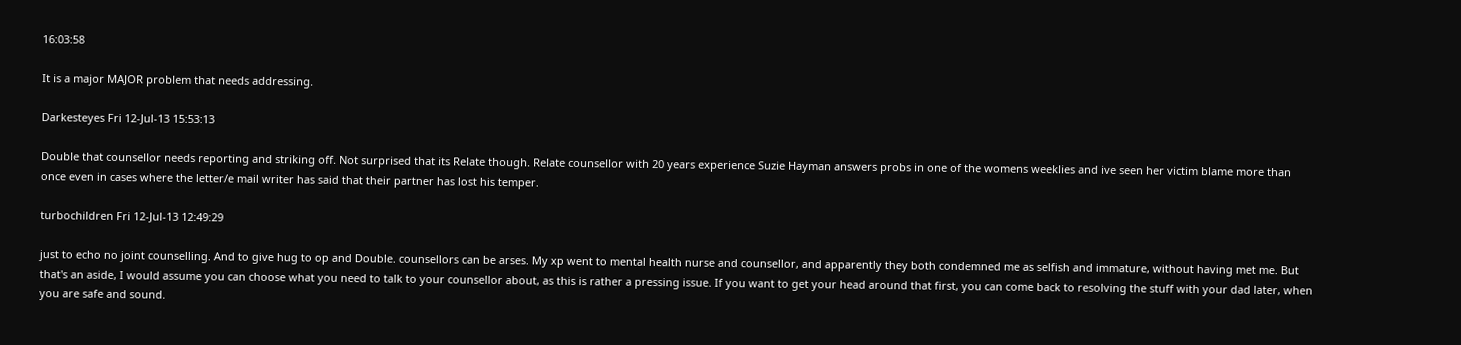16:03:58

It is a major MAJOR problem that needs addressing.

Darkesteyes Fri 12-Jul-13 15:53:13

Double that counsellor needs reporting and striking off. Not surprised that its Relate though. Relate counsellor with 20 years experience Suzie Hayman answers probs in one of the womens weeklies and ive seen her victim blame more than once even in cases where the letter/e mail writer has said that their partner has lost his temper.

turbochildren Fri 12-Jul-13 12:49:29

just to echo no joint counselling. And to give hug to op and Double. counsellors can be arses. My xp went to mental health nurse and counsellor, and apparently they both condemned me as selfish and immature, without having met me. But that's an aside, I would assume you can choose what you need to talk to your counsellor about, as this is rather a pressing issue. If you want to get your head around that first, you can come back to resolving the stuff with your dad later, when you are safe and sound.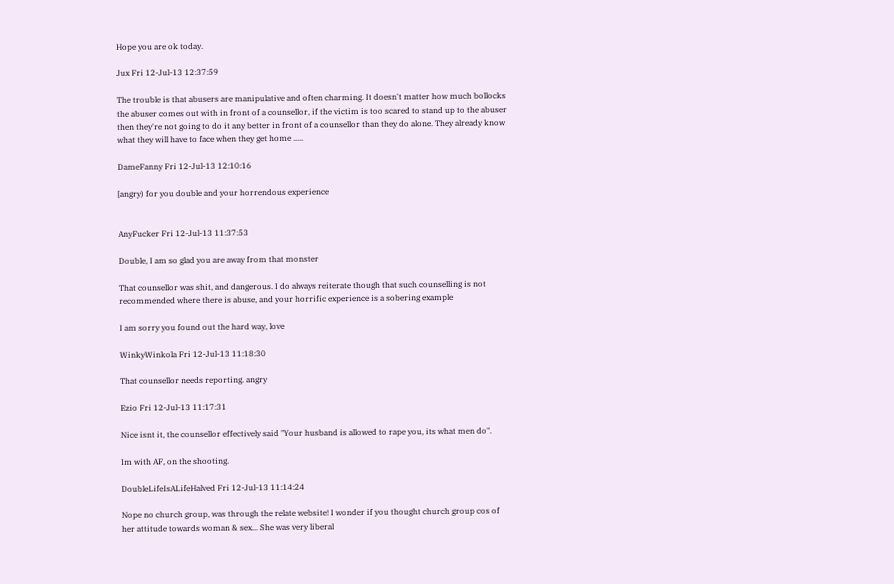Hope you are ok today.

Jux Fri 12-Jul-13 12:37:59

The trouble is that abusers are manipulative and often charming. It doesn't matter how much bollocks the abuser comes out with in front of a counsellor, if the victim is too scared to stand up to the abuser then they're not going to do it any better in front of a counsellor than they do alone. They already know what they will have to face when they get home .....

DameFanny Fri 12-Jul-13 12:10:16

[angry) for you double and your horrendous experience


AnyFucker Fri 12-Jul-13 11:37:53

Double, I am so glad you are away from that monster

That counsellor was shit, and dangerous. I do always reiterate though that such counselling is not recommended where there is abuse, and your horrific experience is a sobering example

I am sorry you found out the hard way, love

WinkyWinkola Fri 12-Jul-13 11:18:30

That counsellor needs reporting. angry

Ezio Fri 12-Jul-13 11:17:31

Nice isnt it, the counsellor effectively said "Your husband is allowed to rape you, its what men do".

Im with AF, on the shooting.

DoubleLifeIsALifeHalved Fri 12-Jul-13 11:14:24

Nope no church group, was through the relate website! I wonder if you thought church group cos of her attitude towards woman & sex... She was very liberal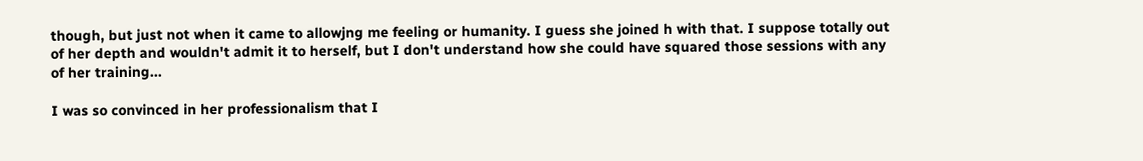though, but just not when it came to allowjng me feeling or humanity. I guess she joined h with that. I suppose totally out of her depth and wouldn't admit it to herself, but I don't understand how she could have squared those sessions with any of her training...

I was so convinced in her professionalism that I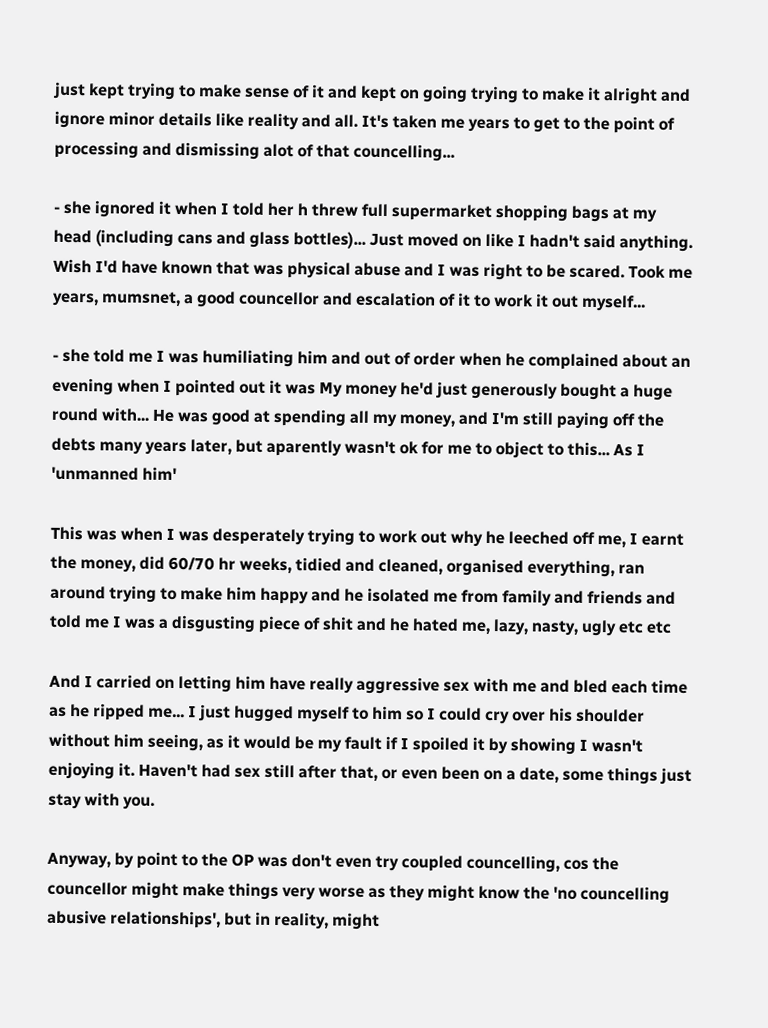just kept trying to make sense of it and kept on going trying to make it alright and ignore minor details like reality and all. It's taken me years to get to the point of processing and dismissing alot of that councelling...

- she ignored it when I told her h threw full supermarket shopping bags at my head (including cans and glass bottles)... Just moved on like I hadn't said anything. Wish I'd have known that was physical abuse and I was right to be scared. Took me years, mumsnet, a good councellor and escalation of it to work it out myself...

- she told me I was humiliating him and out of order when he complained about an evening when I pointed out it was My money he'd just generously bought a huge round with... He was good at spending all my money, and I'm still paying off the debts many years later, but aparently wasn't ok for me to object to this... As I 'unmanned him'

This was when I was desperately trying to work out why he leeched off me, I earnt the money, did 60/70 hr weeks, tidied and cleaned, organised everything, ran around trying to make him happy and he isolated me from family and friends and told me I was a disgusting piece of shit and he hated me, lazy, nasty, ugly etc etc

And I carried on letting him have really aggressive sex with me and bled each time as he ripped me... I just hugged myself to him so I could cry over his shoulder without him seeing, as it would be my fault if I spoiled it by showing I wasn't enjoying it. Haven't had sex still after that, or even been on a date, some things just stay with you.

Anyway, by point to the OP was don't even try coupled councelling, cos the councellor might make things very worse as they might know the 'no councelling abusive relationships', but in reality, might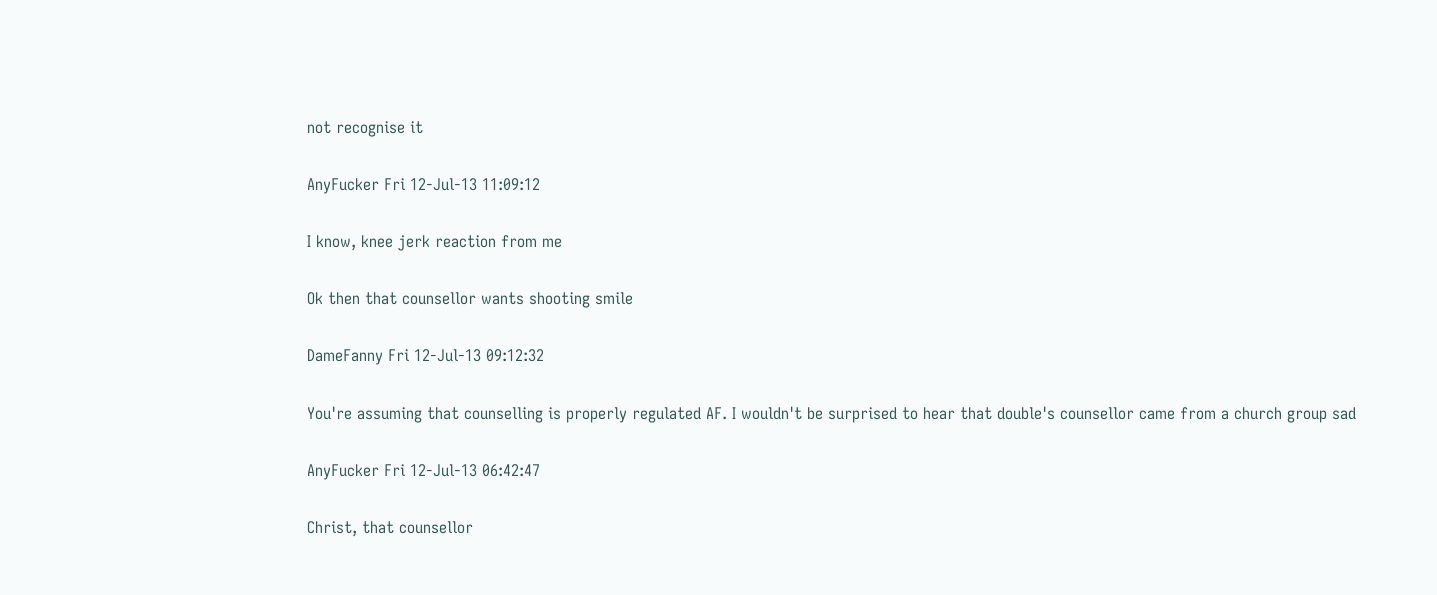not recognise it

AnyFucker Fri 12-Jul-13 11:09:12

I know, knee jerk reaction from me

Ok then that counsellor wants shooting smile

DameFanny Fri 12-Jul-13 09:12:32

You're assuming that counselling is properly regulated AF. I wouldn't be surprised to hear that double's counsellor came from a church group sad

AnyFucker Fri 12-Jul-13 06:42:47

Christ, that counsellor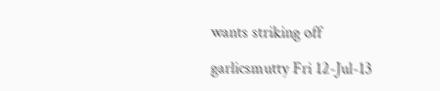wants striking off

garlicsmutty Fri 12-Jul-13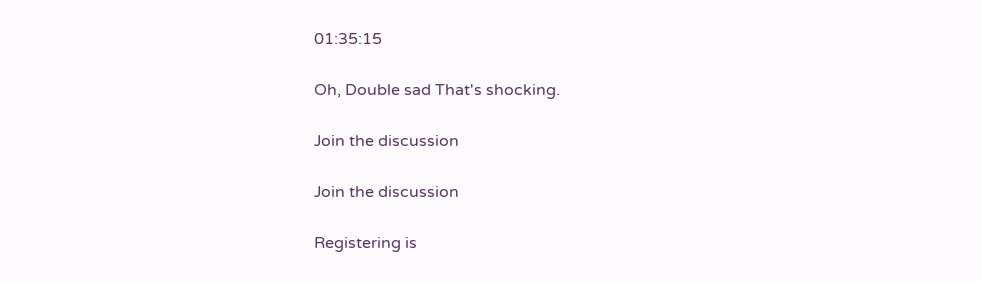01:35:15

Oh, Double sad That's shocking.

Join the discussion

Join the discussion

Registering is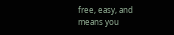free, easy, and means you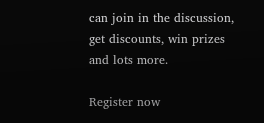can join in the discussion, get discounts, win prizes and lots more.

Register now